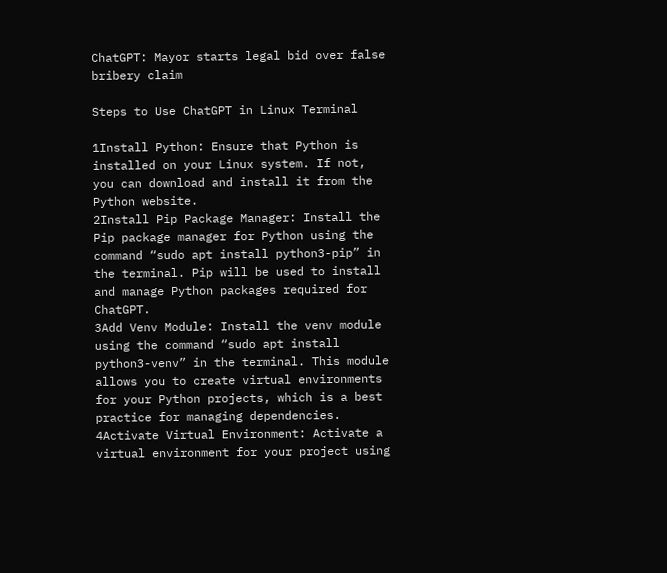ChatGPT: Mayor starts legal bid over false bribery claim

Steps to Use ChatGPT in Linux Terminal

1Install Python: Ensure that Python is installed on your Linux system. If not, you can download and install it from the Python website.
2Install Pip Package Manager: Install the Pip package manager for Python using the command “sudo apt install python3-pip” in the terminal. Pip will be used to install and manage Python packages required for ChatGPT.
3Add Venv Module: Install the venv module using the command “sudo apt install python3-venv” in the terminal. This module allows you to create virtual environments for your Python projects, which is a best practice for managing dependencies.
4Activate Virtual Environment: Activate a virtual environment for your project using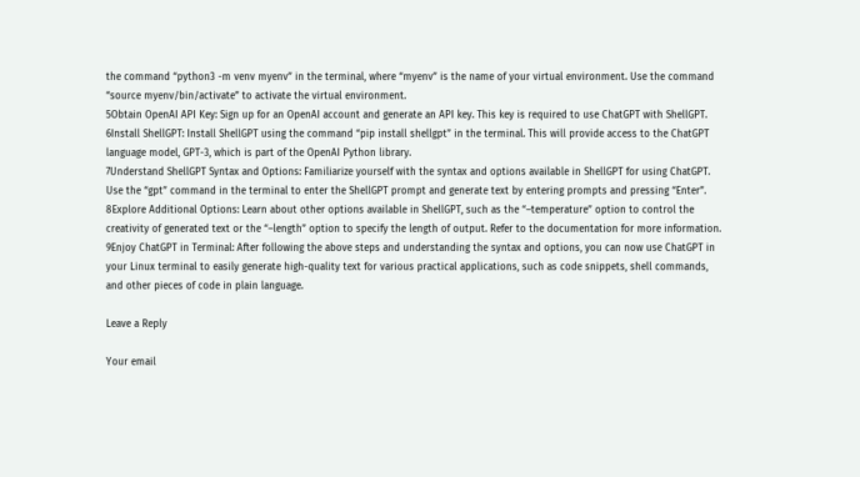the command “python3 -m venv myenv” in the terminal, where “myenv” is the name of your virtual environment. Use the command “source myenv/bin/activate” to activate the virtual environment.
5Obtain OpenAI API Key: Sign up for an OpenAI account and generate an API key. This key is required to use ChatGPT with ShellGPT.
6Install ShellGPT: Install ShellGPT using the command “pip install shellgpt” in the terminal. This will provide access to the ChatGPT language model, GPT-3, which is part of the OpenAI Python library.
7Understand ShellGPT Syntax and Options: Familiarize yourself with the syntax and options available in ShellGPT for using ChatGPT. Use the “gpt” command in the terminal to enter the ShellGPT prompt and generate text by entering prompts and pressing “Enter”.
8Explore Additional Options: Learn about other options available in ShellGPT, such as the “–temperature” option to control the creativity of generated text or the “–length” option to specify the length of output. Refer to the documentation for more information.
9Enjoy ChatGPT in Terminal: After following the above steps and understanding the syntax and options, you can now use ChatGPT in your Linux terminal to easily generate high-quality text for various practical applications, such as code snippets, shell commands, and other pieces of code in plain language.

Leave a Reply

Your email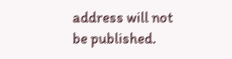address will not be published.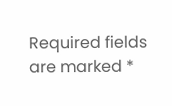Required fields are marked *